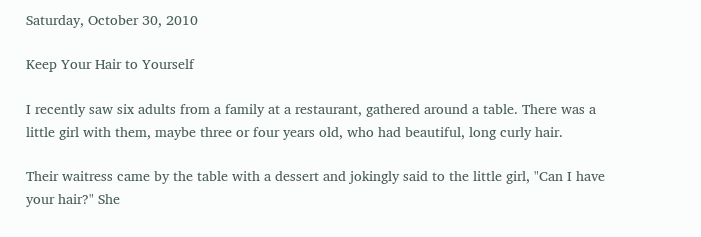Saturday, October 30, 2010

Keep Your Hair to Yourself

I recently saw six adults from a family at a restaurant, gathered around a table. There was a little girl with them, maybe three or four years old, who had beautiful, long curly hair.

Their waitress came by the table with a dessert and jokingly said to the little girl, "Can I have your hair?" She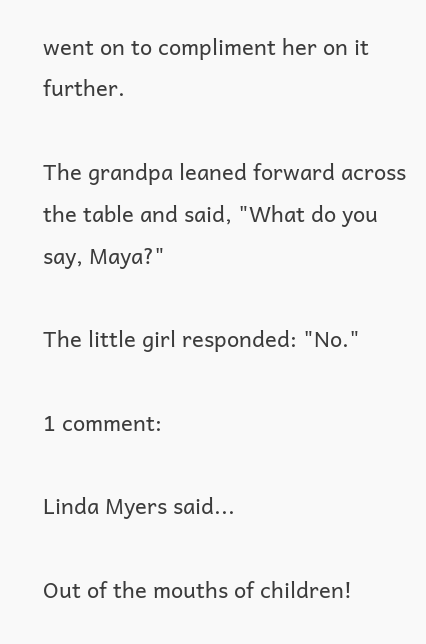went on to compliment her on it further.

The grandpa leaned forward across the table and said, "What do you say, Maya?"

The little girl responded: "No."

1 comment:

Linda Myers said...

Out of the mouths of children!